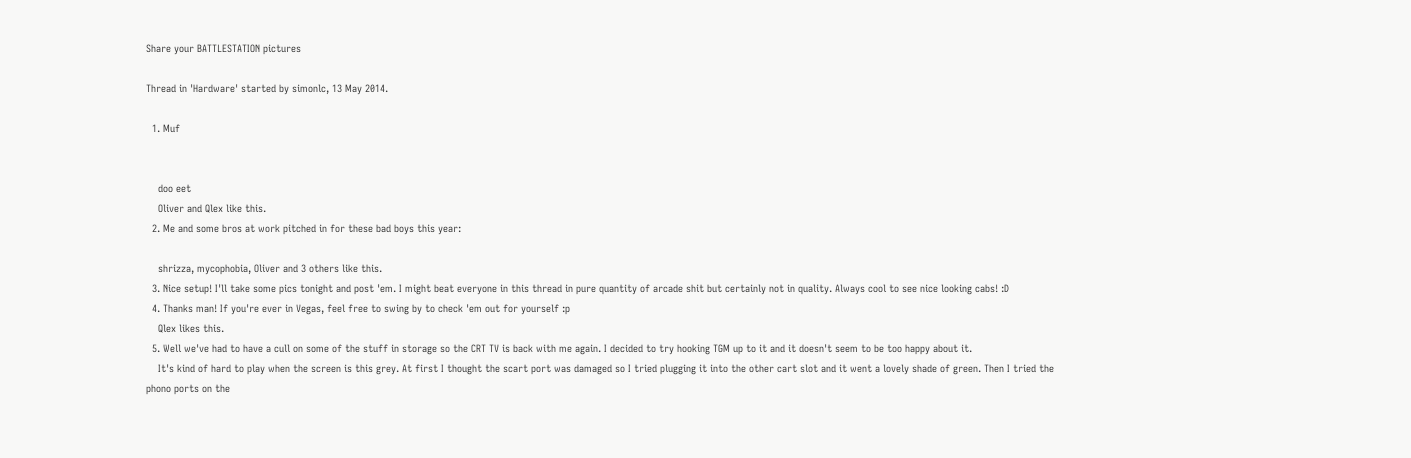Share your BATTLESTATION pictures

Thread in 'Hardware' started by simonlc, 13 May 2014.

  1. Muf


    doo eet
    Oliver and Qlex like this.
  2. Me and some bros at work pitched in for these bad boys this year:

    shrizza, mycophobia, Oliver and 3 others like this.
  3. Nice setup! I'll take some pics tonight and post 'em. I might beat everyone in this thread in pure quantity of arcade shit but certainly not in quality. Always cool to see nice looking cabs! :D
  4. Thanks man! If you're ever in Vegas, feel free to swing by to check 'em out for yourself :p
    Qlex likes this.
  5. Well we've had to have a cull on some of the stuff in storage so the CRT TV is back with me again. I decided to try hooking TGM up to it and it doesn't seem to be too happy about it.
    It's kind of hard to play when the screen is this grey. At first I thought the scart port was damaged so I tried plugging it into the other cart slot and it went a lovely shade of green. Then I tried the phono ports on the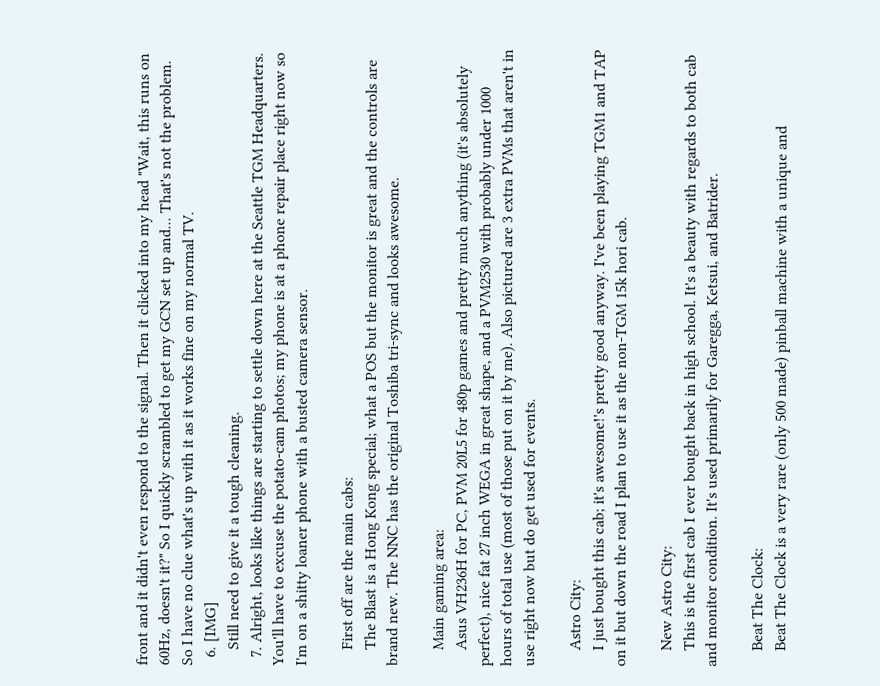front and it didn't even respond to the signal. Then it clicked into my head "Wait, this runs on 60Hz, doesn't it?" So I quickly scrambled to get my GCN set up and... That's not the problem. So I have no clue what's up with it as it works fine on my normal TV.
  6. [IMG]
    Still need to give it a tough cleaning.
  7. Alright, looks like things are starting to settle down here at the Seattle TGM Headquarters. You'll have to excuse the potato-cam photos; my phone is at a phone repair place right now so I'm on a shitty loaner phone with a busted camera sensor.

    First off are the main cabs:
    The Blast is a Hong Kong special; what a POS but the monitor is great and the controls are brand new. The NNC has the original Toshiba tri-sync and looks awesome.

    Main gaming area:
    Asus VH236H for PC, PVM 20L5 for 480p games and pretty much anything (it's absolutely perfect), nice fat 27 inch WEGA in great shape, and a PVM2530 with probably under 1000 hours of total use (most of those put on it by me). Also pictured are 3 extra PVMs that aren't in use right now but do get used for events.

    Astro City:
    I just bought this cab; it's awesome!'s pretty good anyway. I've been playing TGM1 and TAP on it but down the road I plan to use it as the non-TGM 15k hori cab.

    New Astro City:
    This is the first cab I ever bought back in high school. It's a beauty with regards to both cab and monitor condition. It's used primarily for Garegga, Ketsui, and Batrider.

    Beat The Clock:
    Beat The Clock is a very rare (only 500 made) pinball machine with a unique and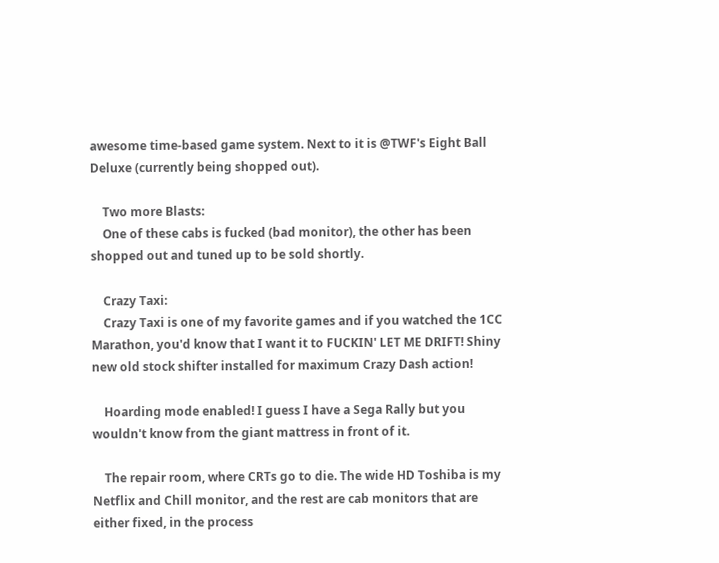awesome time-based game system. Next to it is @TWF's Eight Ball Deluxe (currently being shopped out).

    Two more Blasts:
    One of these cabs is fucked (bad monitor), the other has been shopped out and tuned up to be sold shortly.

    Crazy Taxi:
    Crazy Taxi is one of my favorite games and if you watched the 1CC Marathon, you'd know that I want it to FUCKIN' LET ME DRIFT! Shiny new old stock shifter installed for maximum Crazy Dash action!

    Hoarding mode enabled! I guess I have a Sega Rally but you wouldn't know from the giant mattress in front of it.

    The repair room, where CRTs go to die. The wide HD Toshiba is my Netflix and Chill monitor, and the rest are cab monitors that are either fixed, in the process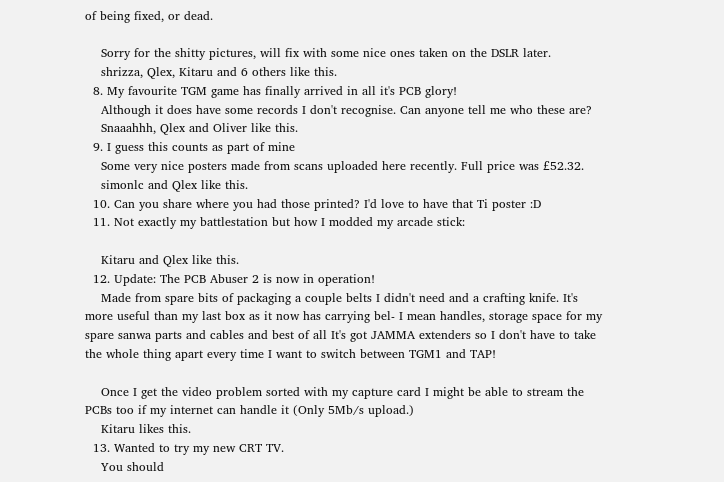of being fixed, or dead.

    Sorry for the shitty pictures, will fix with some nice ones taken on the DSLR later.
    shrizza, Qlex, Kitaru and 6 others like this.
  8. My favourite TGM game has finally arrived in all it's PCB glory!
    Although it does have some records I don't recognise. Can anyone tell me who these are?
    Snaaahhh, Qlex and Oliver like this.
  9. I guess this counts as part of mine
    Some very nice posters made from scans uploaded here recently. Full price was £52.32.
    simonlc and Qlex like this.
  10. Can you share where you had those printed? I'd love to have that Ti poster :D
  11. Not exactly my battlestation but how I modded my arcade stick:

    Kitaru and Qlex like this.
  12. Update: The PCB Abuser 2 is now in operation!
    Made from spare bits of packaging a couple belts I didn't need and a crafting knife. It's more useful than my last box as it now has carrying bel- I mean handles, storage space for my spare sanwa parts and cables and best of all It's got JAMMA extenders so I don't have to take the whole thing apart every time I want to switch between TGM1 and TAP!

    Once I get the video problem sorted with my capture card I might be able to stream the PCBs too if my internet can handle it (Only 5Mb/s upload.)
    Kitaru likes this.
  13. Wanted to try my new CRT TV.
    You should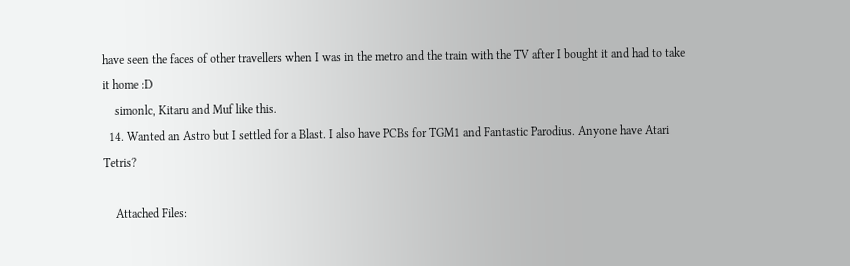have seen the faces of other travellers when I was in the metro and the train with the TV after I bought it and had to take it home :D
    simonlc, Kitaru and Muf like this.
  14. Wanted an Astro but I settled for a Blast. I also have PCBs for TGM1 and Fantastic Parodius. Anyone have Atari Tetris?

    Attached Files: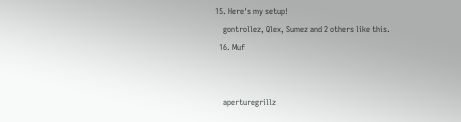15. Here's my setup!
    gontrollez, Qlex, Sumez and 2 others like this.
  16. Muf


    aperturegrillz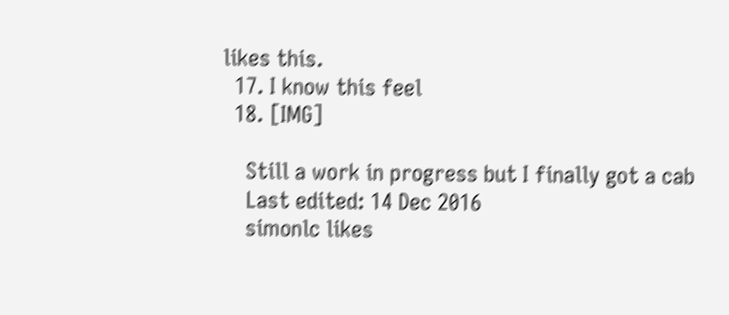likes this.
  17. I know this feel
  18. [IMG]

    Still a work in progress but I finally got a cab
    Last edited: 14 Dec 2016
    simonlc likes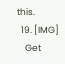this.
  19. [IMG]
    Get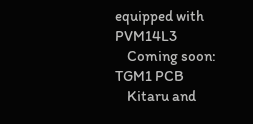equipped with PVM14L3
    Coming soon: TGM1 PCB
    Kitaru and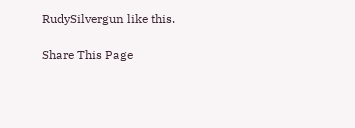RudySilvergun like this.

Share This Page